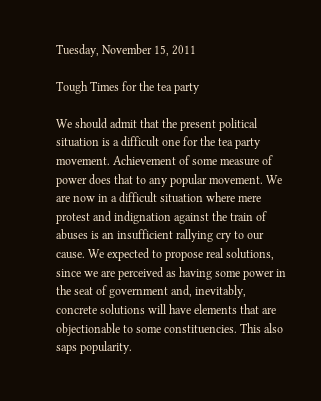Tuesday, November 15, 2011

Tough Times for the tea party

We should admit that the present political situation is a difficult one for the tea party movement. Achievement of some measure of power does that to any popular movement. We are now in a difficult situation where mere protest and indignation against the train of abuses is an insufficient rallying cry to our cause. We expected to propose real solutions, since we are perceived as having some power in the seat of government and, inevitably, concrete solutions will have elements that are objectionable to some constituencies. This also saps popularity.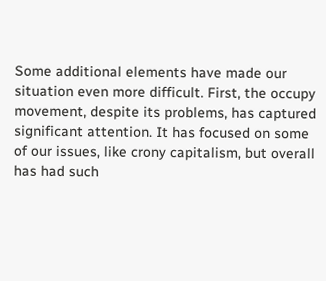Some additional elements have made our situation even more difficult. First, the occupy movement, despite its problems, has captured significant attention. It has focused on some of our issues, like crony capitalism, but overall has had such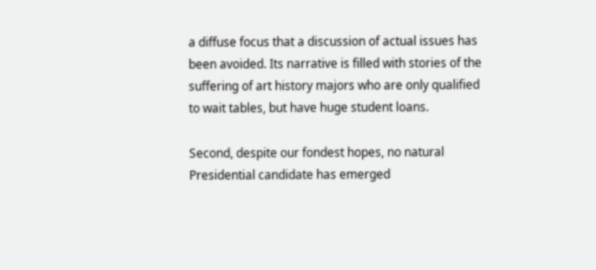a diffuse focus that a discussion of actual issues has been avoided. Its narrative is filled with stories of the suffering of art history majors who are only qualified to wait tables, but have huge student loans.

Second, despite our fondest hopes, no natural Presidential candidate has emerged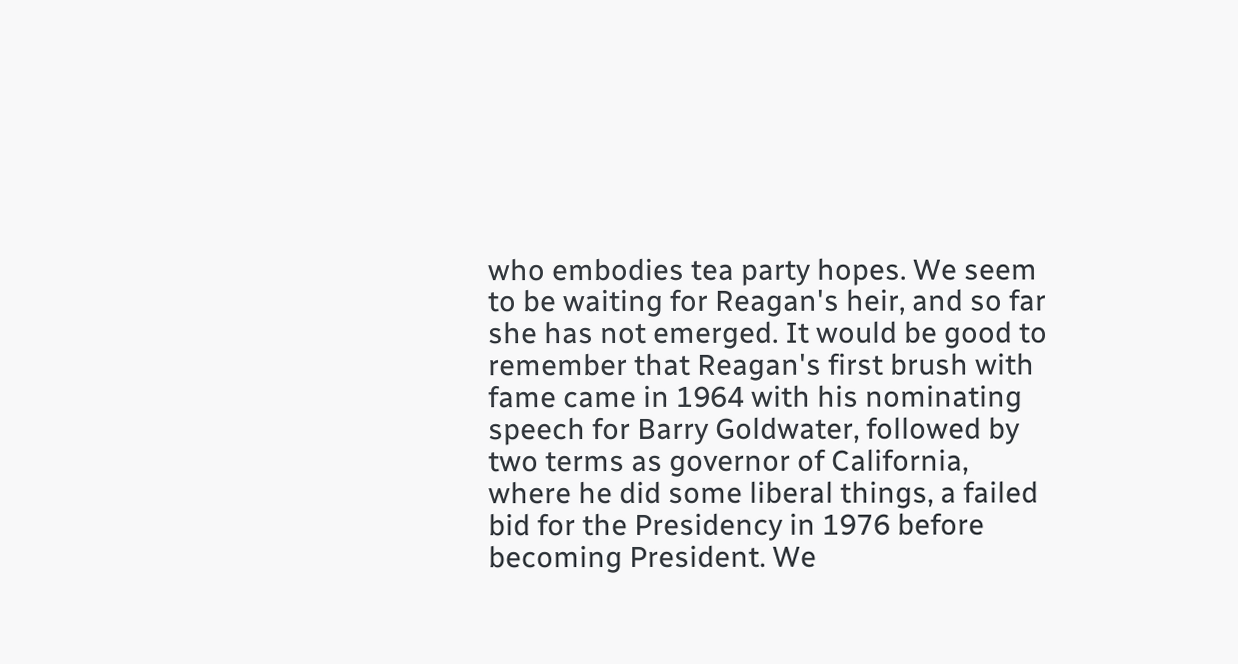who embodies tea party hopes. We seem to be waiting for Reagan's heir, and so far she has not emerged. It would be good to remember that Reagan's first brush with fame came in 1964 with his nominating speech for Barry Goldwater, followed by two terms as governor of California, where he did some liberal things, a failed bid for the Presidency in 1976 before becoming President. We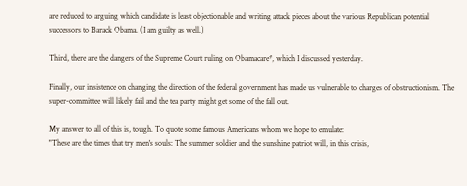are reduced to arguing which candidate is least objectionable and writing attack pieces about the various Republican potential successors to Barack Obama. (I am guilty as well.)

Third, there are the dangers of the Supreme Court ruling on Obamacare*, which I discussed yesterday.

Finally, our insistence on changing the direction of the federal government has made us vulnerable to charges of obstructionism. The super-committee will likely fail and the tea party might get some of the fall out.

My answer to all of this is, tough. To quote some famous Americans whom we hope to emulate:
"These are the times that try men's souls: The summer soldier and the sunshine patriot will, in this crisis,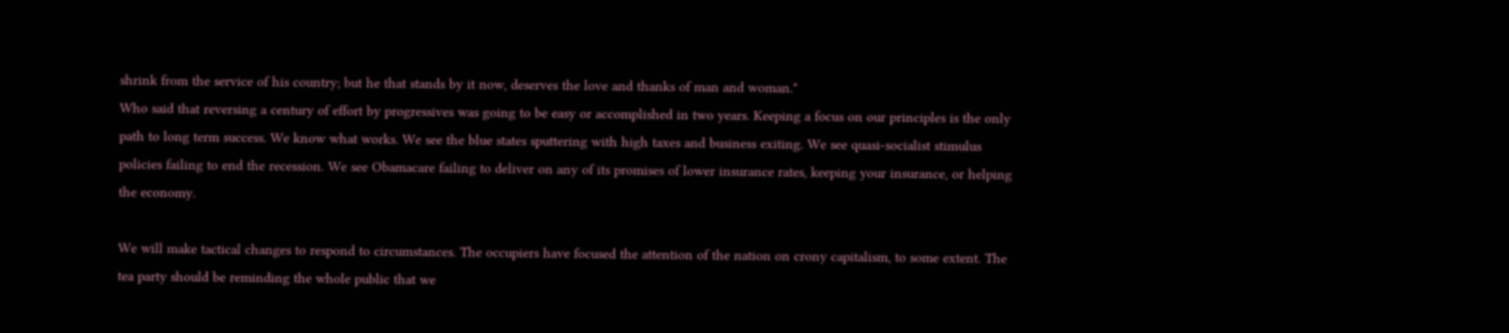shrink from the service of his country; but he that stands by it now, deserves the love and thanks of man and woman."
Who said that reversing a century of effort by progressives was going to be easy or accomplished in two years. Keeping a focus on our principles is the only path to long term success. We know what works. We see the blue states sputtering with high taxes and business exiting. We see quasi-socialist stimulus policies failing to end the recession. We see Obamacare failing to deliver on any of its promises of lower insurance rates, keeping your insurance, or helping the economy.

We will make tactical changes to respond to circumstances. The occupiers have focused the attention of the nation on crony capitalism, to some extent. The tea party should be reminding the whole public that we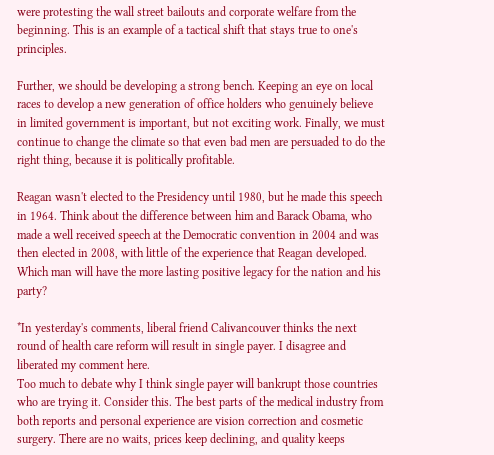were protesting the wall street bailouts and corporate welfare from the beginning. This is an example of a tactical shift that stays true to one's principles.

Further, we should be developing a strong bench. Keeping an eye on local races to develop a new generation of office holders who genuinely believe in limited government is important, but not exciting work. Finally, we must continue to change the climate so that even bad men are persuaded to do the right thing, because it is politically profitable.

Reagan wasn't elected to the Presidency until 1980, but he made this speech in 1964. Think about the difference between him and Barack Obama, who made a well received speech at the Democratic convention in 2004 and was then elected in 2008, with little of the experience that Reagan developed. Which man will have the more lasting positive legacy for the nation and his party?

*In yesterday's comments, liberal friend Calivancouver thinks the next round of health care reform will result in single payer. I disagree and liberated my comment here.
Too much to debate why I think single payer will bankrupt those countries who are trying it. Consider this. The best parts of the medical industry from both reports and personal experience are vision correction and cosmetic surgery. There are no waits, prices keep declining, and quality keeps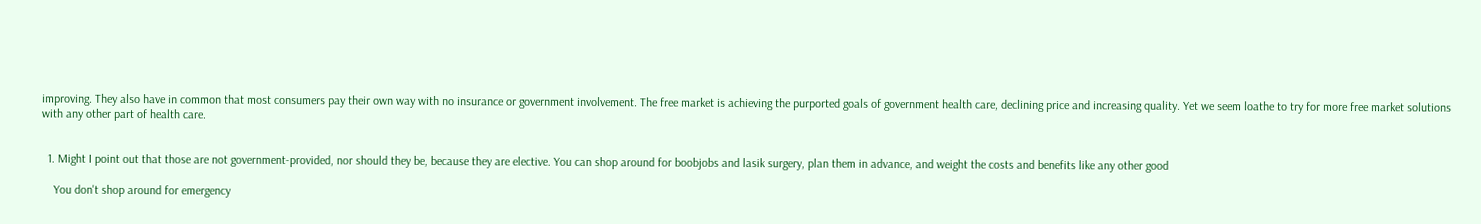improving. They also have in common that most consumers pay their own way with no insurance or government involvement. The free market is achieving the purported goals of government health care, declining price and increasing quality. Yet we seem loathe to try for more free market solutions with any other part of health care.


  1. Might I point out that those are not government-provided, nor should they be, because they are elective. You can shop around for boobjobs and lasik surgery, plan them in advance, and weight the costs and benefits like any other good

    You don't shop around for emergency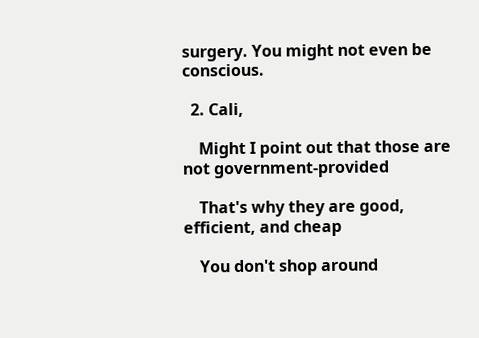surgery. You might not even be conscious.

  2. Cali,

    Might I point out that those are not government-provided

    That's why they are good, efficient, and cheap

    You don't shop around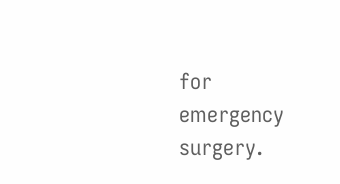for emergency surgery.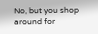No, but you shop around for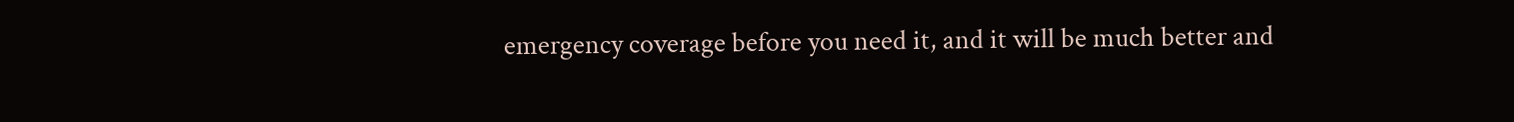emergency coverage before you need it, and it will be much better and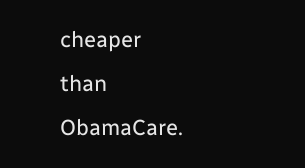cheaper than ObamaCare.